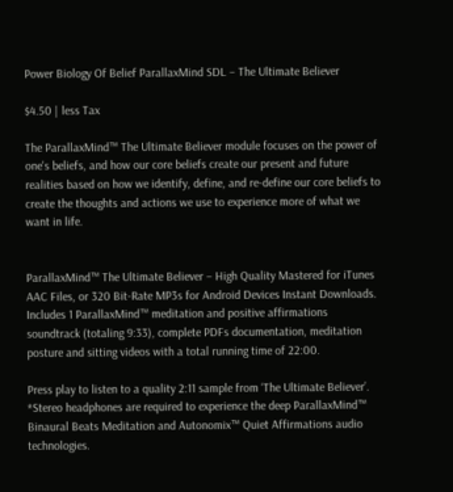Power Biology Of Belief ParallaxMind SDL – The Ultimate Believer

$4.50 | less Tax

The ParallaxMind™ The Ultimate Believer module focuses on the power of one's beliefs, and how our core beliefs create our present and future realities based on how we identify, define, and re-define our core beliefs to create the thoughts and actions we use to experience more of what we want in life.


ParallaxMind™ The Ultimate Believer – High Quality Mastered for iTunes AAC Files, or 320 Bit-Rate MP3s for Android Devices Instant Downloads. Includes 1 ParallaxMind™ meditation and positive affirmations soundtrack (totaling 9:33), complete PDFs documentation, meditation posture and sitting videos with a total running time of 22:00.

Press play to listen to a quality 2:11 sample from ‘The Ultimate Believer’.
*Stereo headphones are required to experience the deep ParallaxMind™ Binaural Beats Meditation and Autonomix™ Quiet Affirmations audio technologies.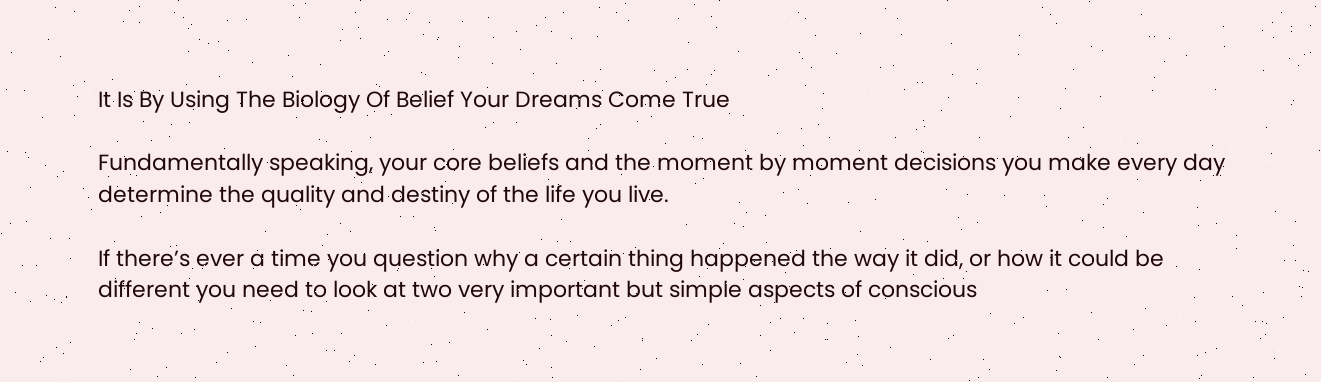It Is By Using The Biology Of Belief Your Dreams Come True

Fundamentally speaking, your core beliefs and the moment by moment decisions you make every day determine the quality and destiny of the life you live.

If there’s ever a time you question why a certain thing happened the way it did, or how it could be different you need to look at two very important but simple aspects of conscious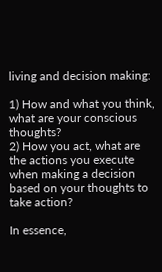living and decision making:

1) How and what you think, what are your conscious thoughts?
2) How you act, what are the actions you execute when making a decision based on your thoughts to take action?

In essence,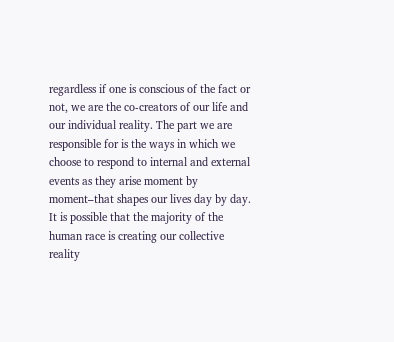regardless if one is conscious of the fact or not, we are the co-creators of our life and our individual reality. The part we are responsible for is the ways in which we choose to respond to internal and external events as they arise moment by moment–that shapes our lives day by day. It is possible that the majority of the human race is creating our collective reality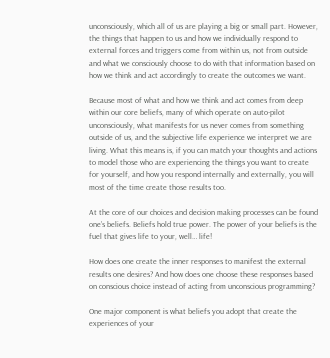unconsciously, which all of us are playing a big or small part. However, the things that happen to us and how we individually respond to external forces and triggers come from within us, not from outside and what we consciously choose to do with that information based on how we think and act accordingly to create the outcomes we want.

Because most of what and how we think and act comes from deep within our core beliefs, many of which operate on auto-pilot unconsciously, what manifests for us never comes from something outside of us, and the subjective life experience we interpret we are living. What this means is, if you can match your thoughts and actions to model those who are experiencing the things you want to create for yourself, and how you respond internally and externally, you will most of the time create those results too.

At the core of our choices and decision making processes can be found one’s beliefs. Beliefs hold true power. The power of your beliefs is the fuel that gives life to your, well… life!

How does one create the inner responses to manifest the external results one desires? And how does one choose these responses based on conscious choice instead of acting from unconscious programming?

One major component is what beliefs you adopt that create the experiences of your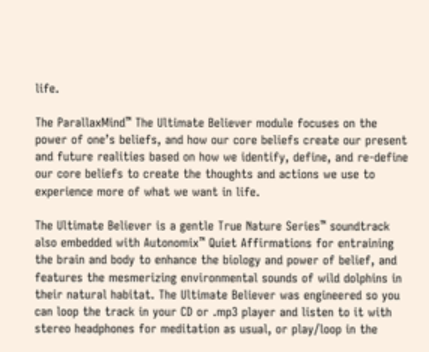life.

The ParallaxMind™ The Ultimate Believer module focuses on the power of one’s beliefs, and how our core beliefs create our present and future realities based on how we identify, define, and re-define our core beliefs to create the thoughts and actions we use to experience more of what we want in life.

The Ultimate Believer is a gentle True Nature Series™ soundtrack also embedded with Autonomix™ Quiet Affirmations for entraining the brain and body to enhance the biology and power of belief, and features the mesmerizing environmental sounds of wild dolphins in their natural habitat. The Ultimate Believer was engineered so you can loop the track in your CD or .mp3 player and listen to it with stereo headphones for meditation as usual, or play/loop in the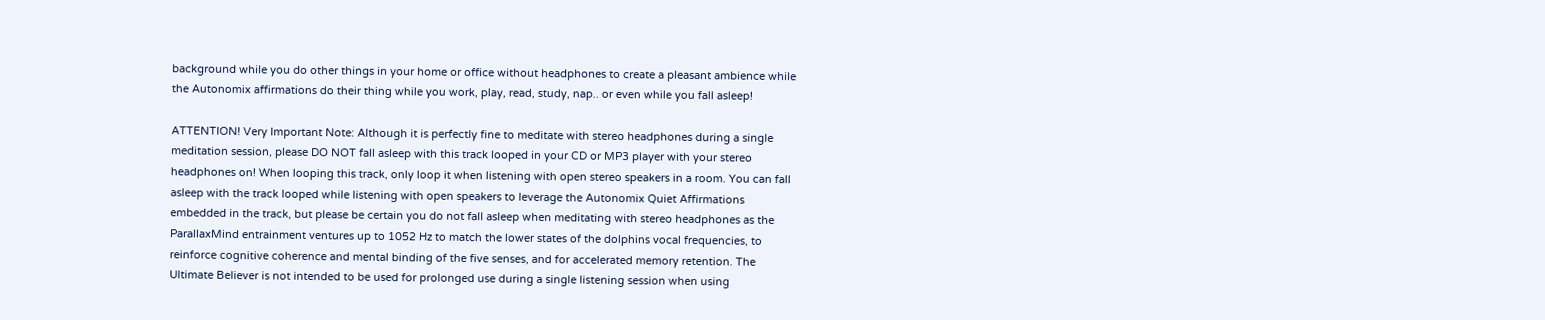background while you do other things in your home or office without headphones to create a pleasant ambience while the Autonomix affirmations do their thing while you work, play, read, study, nap.. or even while you fall asleep!

ATTENTION! Very Important Note: Although it is perfectly fine to meditate with stereo headphones during a single meditation session, please DO NOT fall asleep with this track looped in your CD or MP3 player with your stereo headphones on! When looping this track, only loop it when listening with open stereo speakers in a room. You can fall asleep with the track looped while listening with open speakers to leverage the Autonomix Quiet Affirmations embedded in the track, but please be certain you do not fall asleep when meditating with stereo headphones as the ParallaxMind entrainment ventures up to 1052 Hz to match the lower states of the dolphins vocal frequencies, to reinforce cognitive coherence and mental binding of the five senses, and for accelerated memory retention. The Ultimate Believer is not intended to be used for prolonged use during a single listening session when using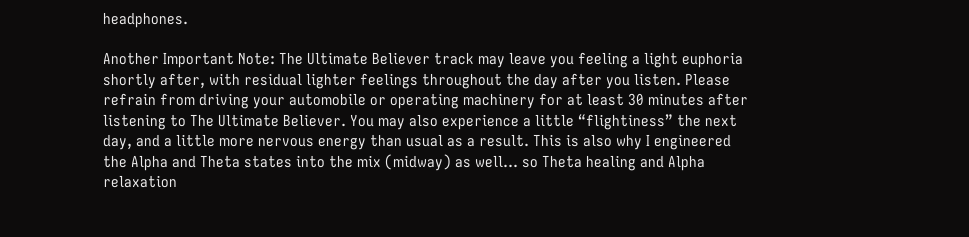headphones.

Another Important Note: The Ultimate Believer track may leave you feeling a light euphoria shortly after, with residual lighter feelings throughout the day after you listen. Please refrain from driving your automobile or operating machinery for at least 30 minutes after listening to The Ultimate Believer. You may also experience a little “flightiness” the next day, and a little more nervous energy than usual as a result. This is also why I engineered the Alpha and Theta states into the mix (midway) as well… so Theta healing and Alpha relaxation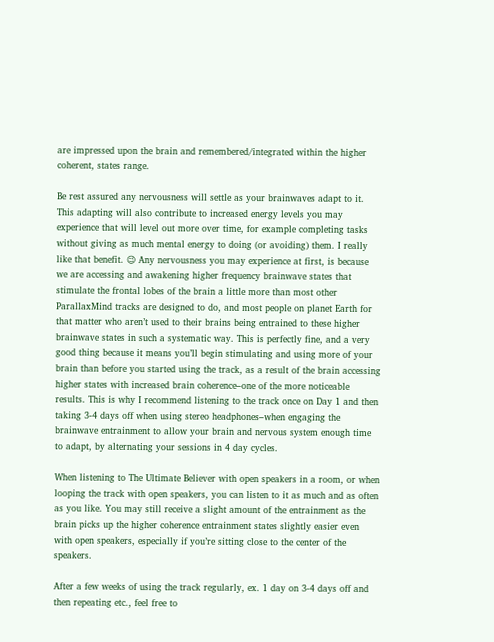are impressed upon the brain and remembered/integrated within the higher coherent, states range.

Be rest assured any nervousness will settle as your brainwaves adapt to it. This adapting will also contribute to increased energy levels you may experience that will level out more over time, for example completing tasks without giving as much mental energy to doing (or avoiding) them. I really like that benefit. 😉 Any nervousness you may experience at first, is because we are accessing and awakening higher frequency brainwave states that stimulate the frontal lobes of the brain a little more than most other ParallaxMind tracks are designed to do, and most people on planet Earth for that matter who aren’t used to their brains being entrained to these higher brainwave states in such a systematic way. This is perfectly fine, and a very good thing because it means you’ll begin stimulating and using more of your brain than before you started using the track, as a result of the brain accessing higher states with increased brain coherence–one of the more noticeable results. This is why I recommend listening to the track once on Day 1 and then taking 3-4 days off when using stereo headphones–when engaging the brainwave entrainment to allow your brain and nervous system enough time to adapt, by alternating your sessions in 4 day cycles.

When listening to The Ultimate Believer with open speakers in a room, or when looping the track with open speakers, you can listen to it as much and as often as you like. You may still receive a slight amount of the entrainment as the brain picks up the higher coherence entrainment states slightly easier even with open speakers, especially if you’re sitting close to the center of the speakers.

After a few weeks of using the track regularly, ex. 1 day on 3-4 days off and then repeating etc., feel free to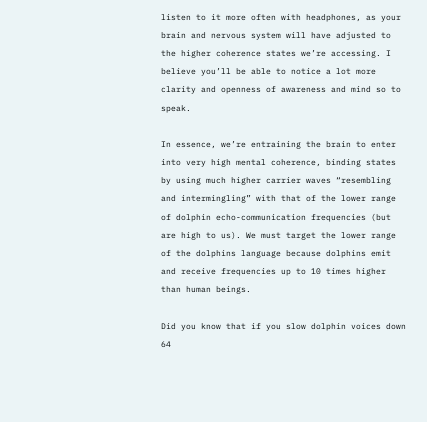listen to it more often with headphones, as your brain and nervous system will have adjusted to the higher coherence states we’re accessing. I believe you’ll be able to notice a lot more clarity and openness of awareness and mind so to speak.

In essence, we’re entraining the brain to enter into very high mental coherence, binding states by using much higher carrier waves “resembling and intermingling” with that of the lower range of dolphin echo-communication frequencies (but are high to us). We must target the lower range of the dolphins language because dolphins emit and receive frequencies up to 10 times higher than human beings.

Did you know that if you slow dolphin voices down 64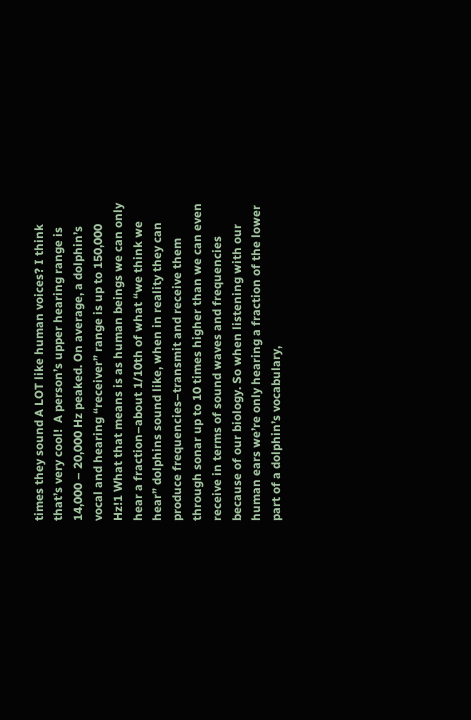times they sound A LOT like human voices? I think that’s very cool!  A person’s upper hearing range is 14,000 – 20,000 Hz peaked. On average, a dolphin’s vocal and hearing “receiver” range is up to 150,000 Hz!1 What that means is as human beings we can only hear a fraction–about 1/10th of what “we think we hear” dolphins sound like, when in reality they can produce frequencies–transmit and receive them through sonar up to 10 times higher than we can even receive in terms of sound waves and frequencies because of our biology. So when listening with our human ears we’re only hearing a fraction of the lower part of a dolphin’s vocabulary,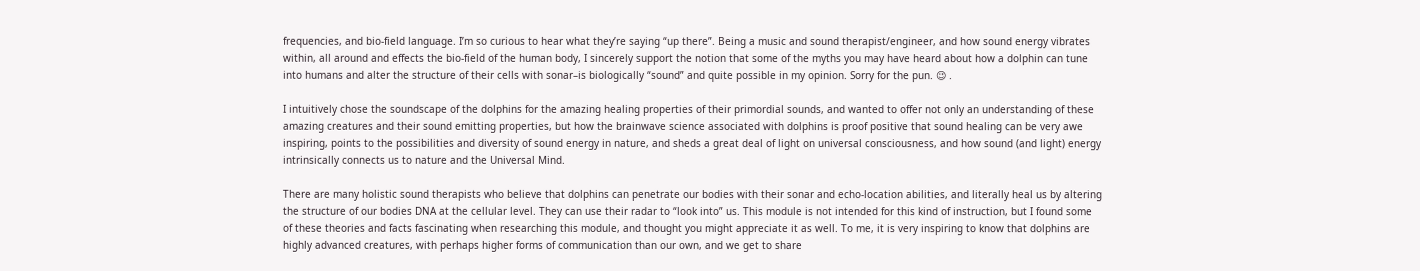frequencies, and bio-field language. I’m so curious to hear what they’re saying “up there”. Being a music and sound therapist/engineer, and how sound energy vibrates within, all around and effects the bio-field of the human body, I sincerely support the notion that some of the myths you may have heard about how a dolphin can tune into humans and alter the structure of their cells with sonar–is biologically “sound” and quite possible in my opinion. Sorry for the pun. 😉 .

I intuitively chose the soundscape of the dolphins for the amazing healing properties of their primordial sounds, and wanted to offer not only an understanding of these amazing creatures and their sound emitting properties, but how the brainwave science associated with dolphins is proof positive that sound healing can be very awe inspiring, points to the possibilities and diversity of sound energy in nature, and sheds a great deal of light on universal consciousness, and how sound (and light) energy intrinsically connects us to nature and the Universal Mind.

There are many holistic sound therapists who believe that dolphins can penetrate our bodies with their sonar and echo-location abilities, and literally heal us by altering the structure of our bodies DNA at the cellular level. They can use their radar to “look into” us. This module is not intended for this kind of instruction, but I found some of these theories and facts fascinating when researching this module, and thought you might appreciate it as well. To me, it is very inspiring to know that dolphins are highly advanced creatures, with perhaps higher forms of communication than our own, and we get to share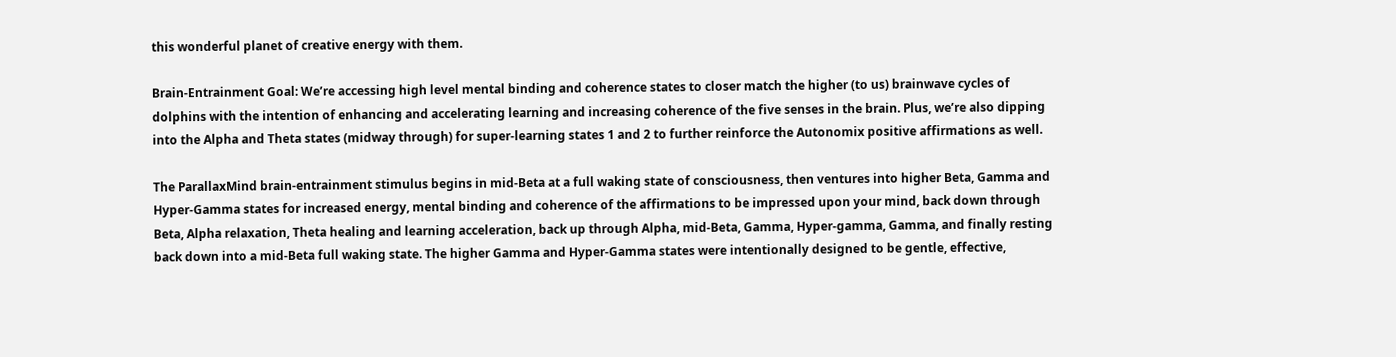this wonderful planet of creative energy with them.

Brain-Entrainment Goal: We’re accessing high level mental binding and coherence states to closer match the higher (to us) brainwave cycles of dolphins with the intention of enhancing and accelerating learning and increasing coherence of the five senses in the brain. Plus, we’re also dipping into the Alpha and Theta states (midway through) for super-learning states 1 and 2 to further reinforce the Autonomix positive affirmations as well.

The ParallaxMind brain-entrainment stimulus begins in mid-Beta at a full waking state of consciousness, then ventures into higher Beta, Gamma and Hyper-Gamma states for increased energy, mental binding and coherence of the affirmations to be impressed upon your mind, back down through Beta, Alpha relaxation, Theta healing and learning acceleration, back up through Alpha, mid-Beta, Gamma, Hyper-gamma, Gamma, and finally resting back down into a mid-Beta full waking state. The higher Gamma and Hyper-Gamma states were intentionally designed to be gentle, effective,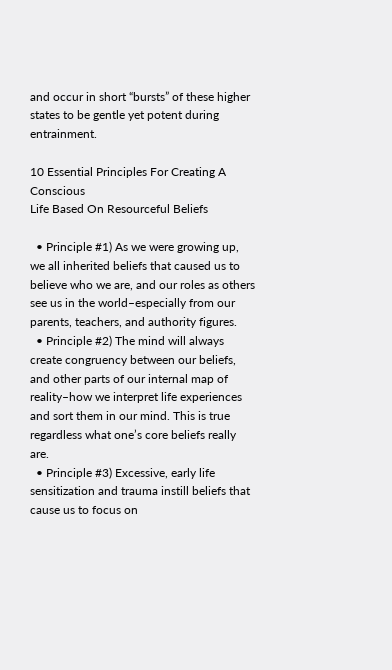and occur in short “bursts” of these higher states to be gentle yet potent during entrainment.

10 Essential Principles For Creating A Conscious
Life Based On Resourceful Beliefs

  • Principle #1) As we were growing up, we all inherited beliefs that caused us to believe who we are, and our roles as others see us in the world–especially from our parents, teachers, and authority figures.
  • Principle #2) The mind will always create congruency between our beliefs, and other parts of our internal map of reality–how we interpret life experiences and sort them in our mind. This is true regardless what one’s core beliefs really are.
  • Principle #3) Excessive, early life sensitization and trauma instill beliefs that cause us to focus on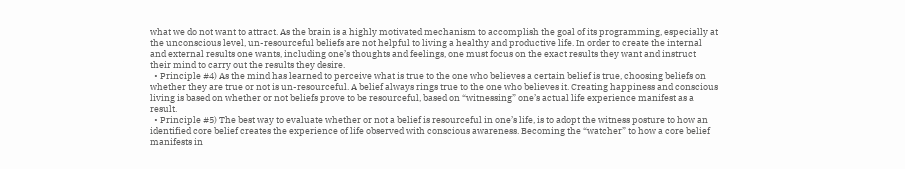what we do not want to attract. As the brain is a highly motivated mechanism to accomplish the goal of its programming, especially at the unconscious level, un-resourceful beliefs are not helpful to living a healthy and productive life. In order to create the internal and external results one wants, including one’s thoughts and feelings, one must focus on the exact results they want and instruct their mind to carry out the results they desire.
  • Principle #4) As the mind has learned to perceive what is true to the one who believes a certain belief is true, choosing beliefs on whether they are true or not is un-resourceful. A belief always rings true to the one who believes it. Creating happiness and conscious living is based on whether or not beliefs prove to be resourceful, based on “witnessing” one’s actual life experience manifest as a result.
  • Principle #5) The best way to evaluate whether or not a belief is resourceful in one’s life, is to adopt the witness posture to how an identified core belief creates the experience of life observed with conscious awareness. Becoming the “watcher” to how a core belief manifests in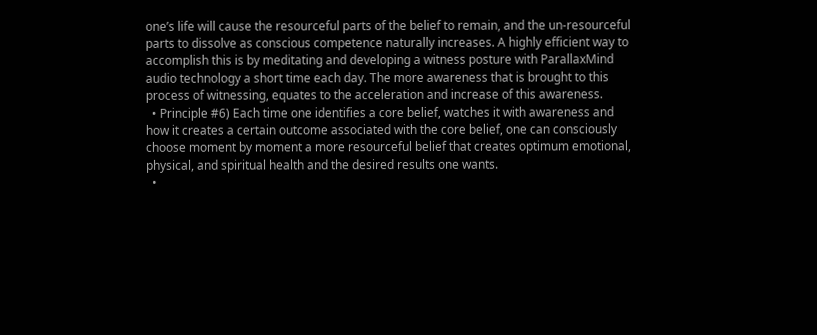one’s life will cause the resourceful parts of the belief to remain, and the un-resourceful parts to dissolve as conscious competence naturally increases. A highly efficient way to accomplish this is by meditating and developing a witness posture with ParallaxMind audio technology a short time each day. The more awareness that is brought to this process of witnessing, equates to the acceleration and increase of this awareness.
  • Principle #6) Each time one identifies a core belief, watches it with awareness and how it creates a certain outcome associated with the core belief, one can consciously choose moment by moment a more resourceful belief that creates optimum emotional, physical, and spiritual health and the desired results one wants.
  •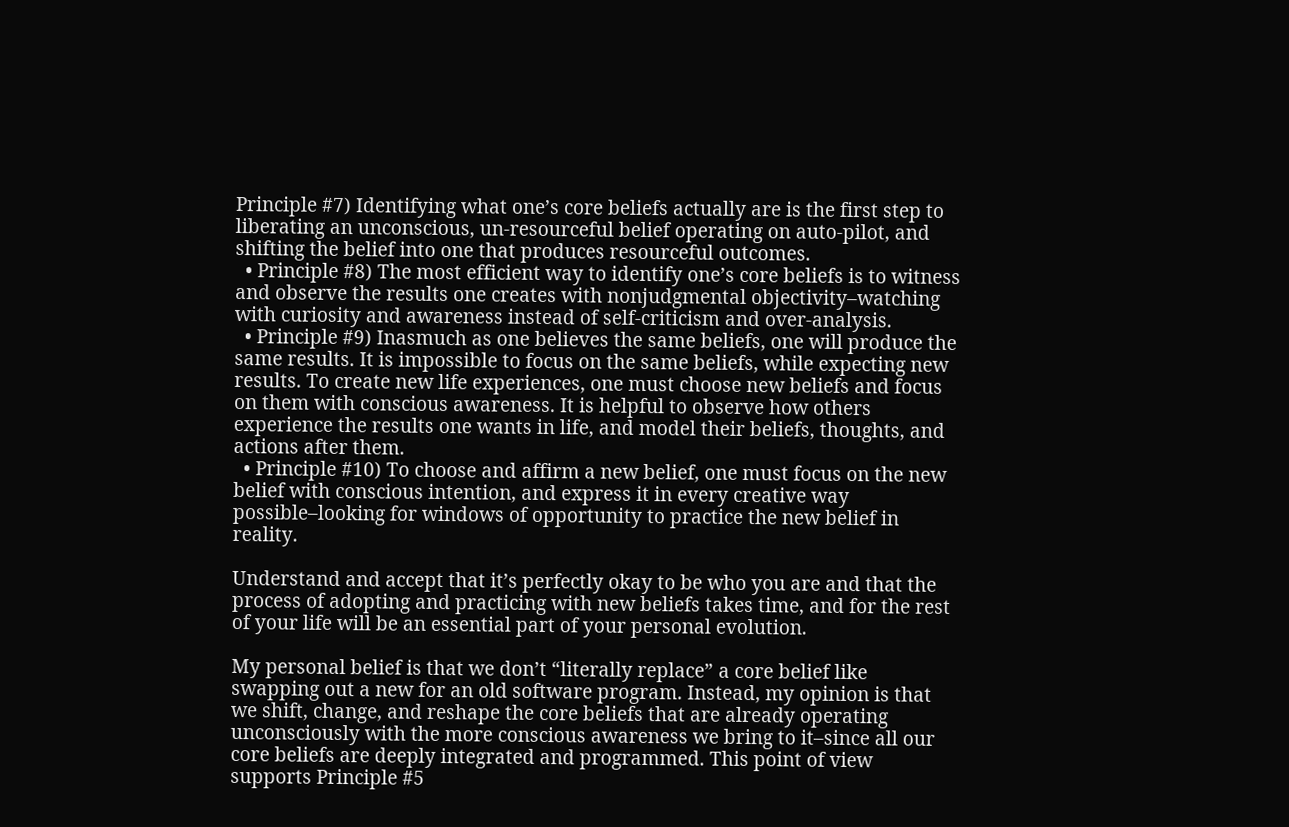Principle #7) Identifying what one’s core beliefs actually are is the first step to liberating an unconscious, un-resourceful belief operating on auto-pilot, and shifting the belief into one that produces resourceful outcomes.
  • Principle #8) The most efficient way to identify one’s core beliefs is to witness and observe the results one creates with nonjudgmental objectivity–watching with curiosity and awareness instead of self-criticism and over-analysis.
  • Principle #9) Inasmuch as one believes the same beliefs, one will produce the same results. It is impossible to focus on the same beliefs, while expecting new results. To create new life experiences, one must choose new beliefs and focus on them with conscious awareness. It is helpful to observe how others experience the results one wants in life, and model their beliefs, thoughts, and actions after them.
  • Principle #10) To choose and affirm a new belief, one must focus on the new belief with conscious intention, and express it in every creative way possible–looking for windows of opportunity to practice the new belief in reality.

Understand and accept that it’s perfectly okay to be who you are and that the process of adopting and practicing with new beliefs takes time, and for the rest of your life will be an essential part of your personal evolution.

My personal belief is that we don’t “literally replace” a core belief like swapping out a new for an old software program. Instead, my opinion is that we shift, change, and reshape the core beliefs that are already operating unconsciously with the more conscious awareness we bring to it–since all our core beliefs are deeply integrated and programmed. This point of view supports Principle #5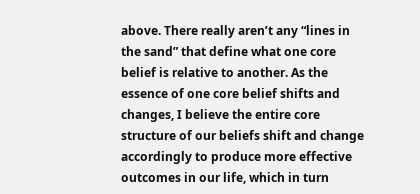above. There really aren’t any “lines in the sand” that define what one core belief is relative to another. As the essence of one core belief shifts and changes, I believe the entire core structure of our beliefs shift and change accordingly to produce more effective outcomes in our life, which in turn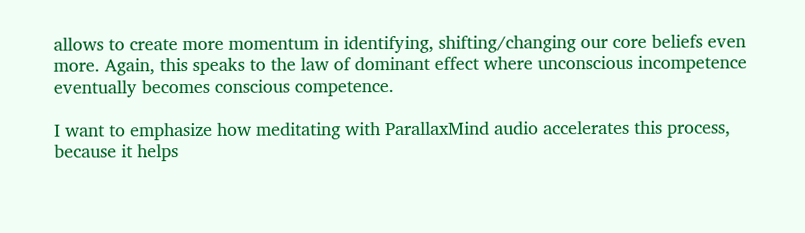allows to create more momentum in identifying, shifting/changing our core beliefs even more. Again, this speaks to the law of dominant effect where unconscious incompetence eventually becomes conscious competence.

I want to emphasize how meditating with ParallaxMind audio accelerates this process, because it helps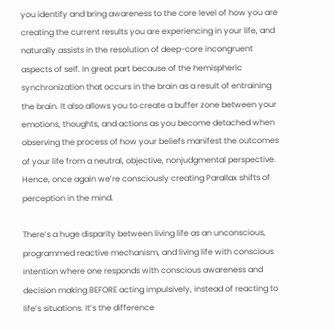you identify and bring awareness to the core level of how you are creating the current results you are experiencing in your life, and naturally assists in the resolution of deep-core incongruent aspects of self. In great part because of the hemispheric synchronization that occurs in the brain as a result of entraining the brain. It also allows you to create a buffer zone between your emotions, thoughts, and actions as you become detached when observing the process of how your beliefs manifest the outcomes of your life from a neutral, objective, nonjudgmental perspective. Hence, once again we’re consciously creating Parallax shifts of perception in the mind.

There’s a huge disparity between living life as an unconscious, programmed reactive mechanism, and living life with conscious intention where one responds with conscious awareness and decision making BEFORE acting impulsively, instead of reacting to life’s situations. It’s the difference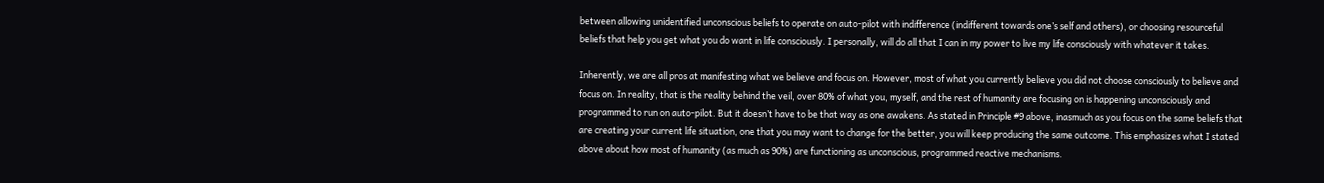between allowing unidentified unconscious beliefs to operate on auto-pilot with indifference (indifferent towards one’s self and others), or choosing resourceful beliefs that help you get what you do want in life consciously. I personally, will do all that I can in my power to live my life consciously with whatever it takes.

Inherently, we are all pros at manifesting what we believe and focus on. However, most of what you currently believe you did not choose consciously to believe and focus on. In reality, that is the reality behind the veil, over 80% of what you, myself, and the rest of humanity are focusing on is happening unconsciously and programmed to run on auto-pilot. But it doesn’t have to be that way as one awakens. As stated in Principle #9 above, inasmuch as you focus on the same beliefs that are creating your current life situation, one that you may want to change for the better, you will keep producing the same outcome. This emphasizes what I stated above about how most of humanity (as much as 90%) are functioning as unconscious, programmed reactive mechanisms.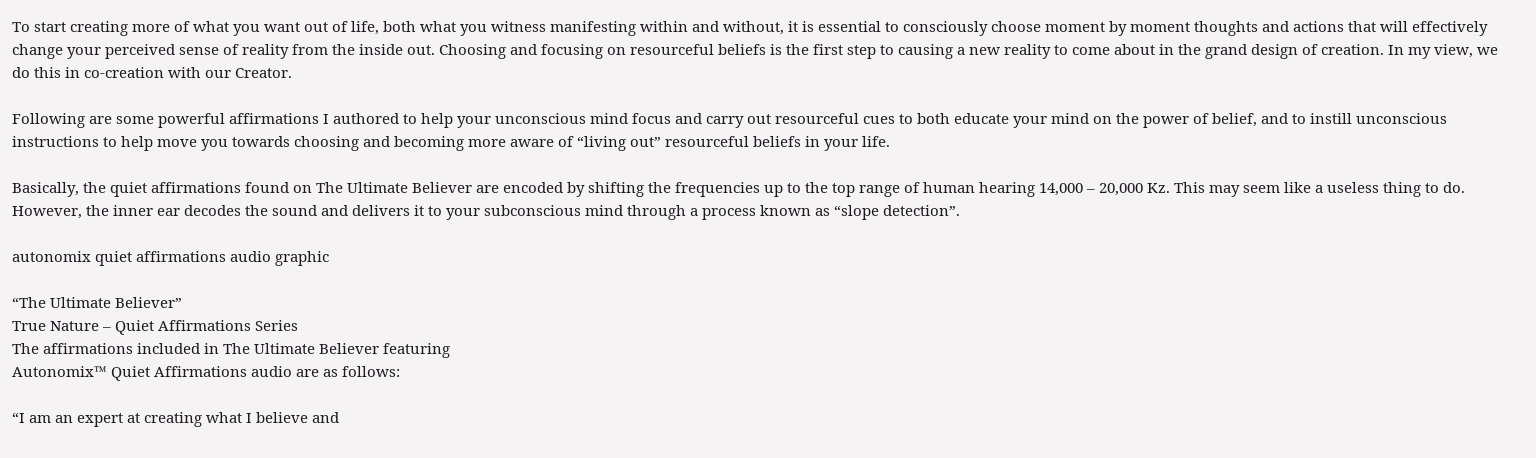To start creating more of what you want out of life, both what you witness manifesting within and without, it is essential to consciously choose moment by moment thoughts and actions that will effectively change your perceived sense of reality from the inside out. Choosing and focusing on resourceful beliefs is the first step to causing a new reality to come about in the grand design of creation. In my view, we do this in co-creation with our Creator.

Following are some powerful affirmations I authored to help your unconscious mind focus and carry out resourceful cues to both educate your mind on the power of belief, and to instill unconscious instructions to help move you towards choosing and becoming more aware of “living out” resourceful beliefs in your life.

Basically, the quiet affirmations found on The Ultimate Believer are encoded by shifting the frequencies up to the top range of human hearing 14,000 – 20,000 Kz. This may seem like a useless thing to do. However, the inner ear decodes the sound and delivers it to your subconscious mind through a process known as “slope detection”.

autonomix quiet affirmations audio graphic

“The Ultimate Believer”
True Nature – Quiet Affirmations Series
The affirmations included in The Ultimate Believer featuring
Autonomix™ Quiet Affirmations audio are as follows:

“I am an expert at creating what I believe and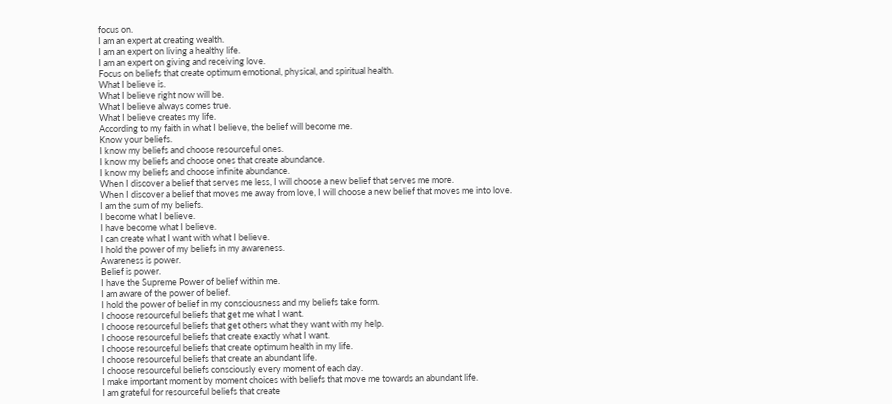focus on.
I am an expert at creating wealth.
I am an expert on living a healthy life.
I am an expert on giving and receiving love.
Focus on beliefs that create optimum emotional, physical, and spiritual health.
What I believe is.
What I believe right now will be.
What I believe always comes true.
What I believe creates my life.
According to my faith in what I believe, the belief will become me.
Know your beliefs.
I know my beliefs and choose resourceful ones.
I know my beliefs and choose ones that create abundance.
I know my beliefs and choose infinite abundance.
When I discover a belief that serves me less, I will choose a new belief that serves me more.
When I discover a belief that moves me away from love, I will choose a new belief that moves me into love.
I am the sum of my beliefs.
I become what I believe.
I have become what I believe.
I can create what I want with what I believe.
I hold the power of my beliefs in my awareness.
Awareness is power.
Belief is power.
I have the Supreme Power of belief within me.
I am aware of the power of belief.
I hold the power of belief in my consciousness and my beliefs take form.
I choose resourceful beliefs that get me what I want.
I choose resourceful beliefs that get others what they want with my help.
I choose resourceful beliefs that create exactly what I want.
I choose resourceful beliefs that create optimum health in my life.
I choose resourceful beliefs that create an abundant life.
I choose resourceful beliefs consciously every moment of each day.
I make important moment by moment choices with beliefs that move me towards an abundant life.
I am grateful for resourceful beliefs that create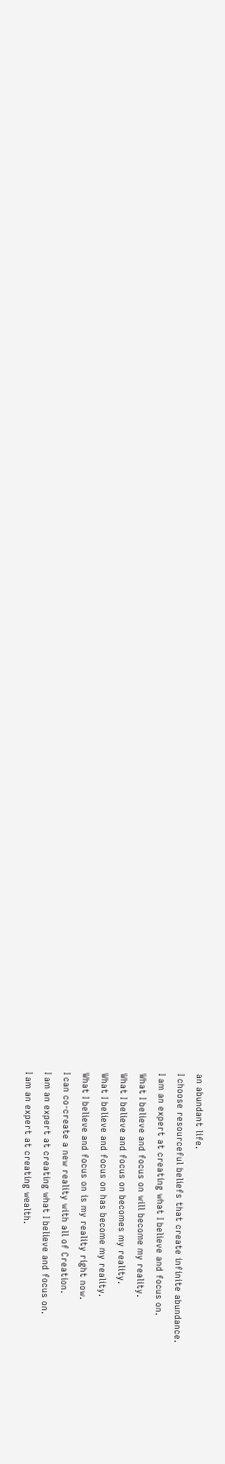an abundant life.
I choose resourceful beliefs that create infinite abundance.
I am an expert at creating what I believe and focus on.
What I believe and focus on will become my reality.
What I believe and focus on becomes my reality.
What I believe and focus on has become my reality.
What I believe and focus on is my reality right now.
I can co-create a new reality with all of Creation.
I am an expert at creating what I believe and focus on.
I am an expert at creating wealth.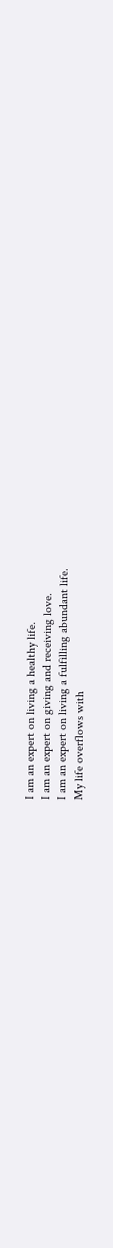I am an expert on living a healthy life.
I am an expert on giving and receiving love.
I am an expert on living a fulfilling abundant life.
My life overflows with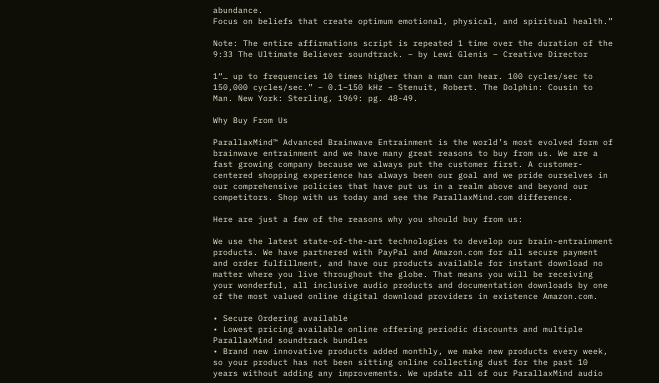abundance.
Focus on beliefs that create optimum emotional, physical, and spiritual health.”

Note: The entire affirmations script is repeated 1 time over the duration of the 9:33 The Ultimate Believer soundtrack. – by Lewi Glenis – Creative Director

1“… up to frequencies 10 times higher than a man can hear. 100 cycles/sec to 150,000 cycles/sec.” – 0.1–150 kHz – Stenuit, Robert. The Dolphin: Cousin to Man. New York: Sterling, 1969: pg. 48-49.

Why Buy From Us

ParallaxMind™ Advanced Brainwave Entrainment is the world’s most evolved form of brainwave entrainment and we have many great reasons to buy from us. We are a fast growing company because we always put the customer first. A customer-centered shopping experience has always been our goal and we pride ourselves in our comprehensive policies that have put us in a realm above and beyond our competitors. Shop with us today and see the ParallaxMind.com difference.

Here are just a few of the reasons why you should buy from us:

We use the latest state-of-the-art technologies to develop our brain-entrainment products. We have partnered with PayPal and Amazon.com for all secure payment and order fulfillment, and have our products available for instant download no matter where you live throughout the globe. That means you will be receiving your wonderful, all inclusive audio products and documentation downloads by one of the most valued online digital download providers in existence Amazon.com.

• Secure Ordering available
• Lowest pricing available online offering periodic discounts and multiple ParallaxMind soundtrack bundles
• Brand new innovative products added monthly, we make new products every week, so your product has not been sitting online collecting dust for the past 10 years without adding any improvements. We update all of our ParallaxMind audio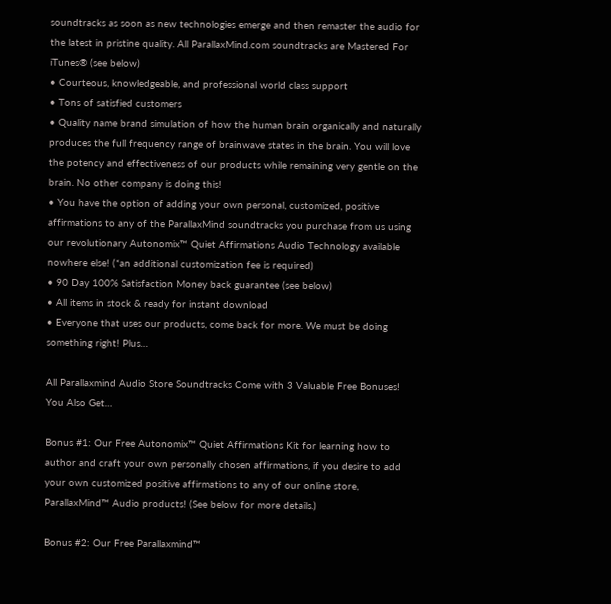soundtracks as soon as new technologies emerge and then remaster the audio for the latest in pristine quality. All ParallaxMind.com soundtracks are Mastered For iTunes® (see below)
• Courteous, knowledgeable, and professional world class support
• Tons of satisfied customers
• Quality name brand simulation of how the human brain organically and naturally produces the full frequency range of brainwave states in the brain. You will love the potency and effectiveness of our products while remaining very gentle on the brain. No other company is doing this!
• You have the option of adding your own personal, customized, positive affirmations to any of the ParallaxMind soundtracks you purchase from us using our revolutionary Autonomix™ Quiet Affirmations Audio Technology available nowhere else! (*an additional customization fee is required)
• 90 Day 100% Satisfaction Money back guarantee (see below)
• All items in stock & ready for instant download
• Everyone that uses our products, come back for more. We must be doing something right! Plus…

All Parallaxmind Audio Store Soundtracks Come with 3 Valuable Free Bonuses! You Also Get…

Bonus #1: Our Free Autonomix™ Quiet Affirmations Kit for learning how to author and craft your own personally chosen affirmations, if you desire to add your own customized positive affirmations to any of our online store, ParallaxMind™ Audio products! (See below for more details.)

Bonus #2: Our Free Parallaxmind™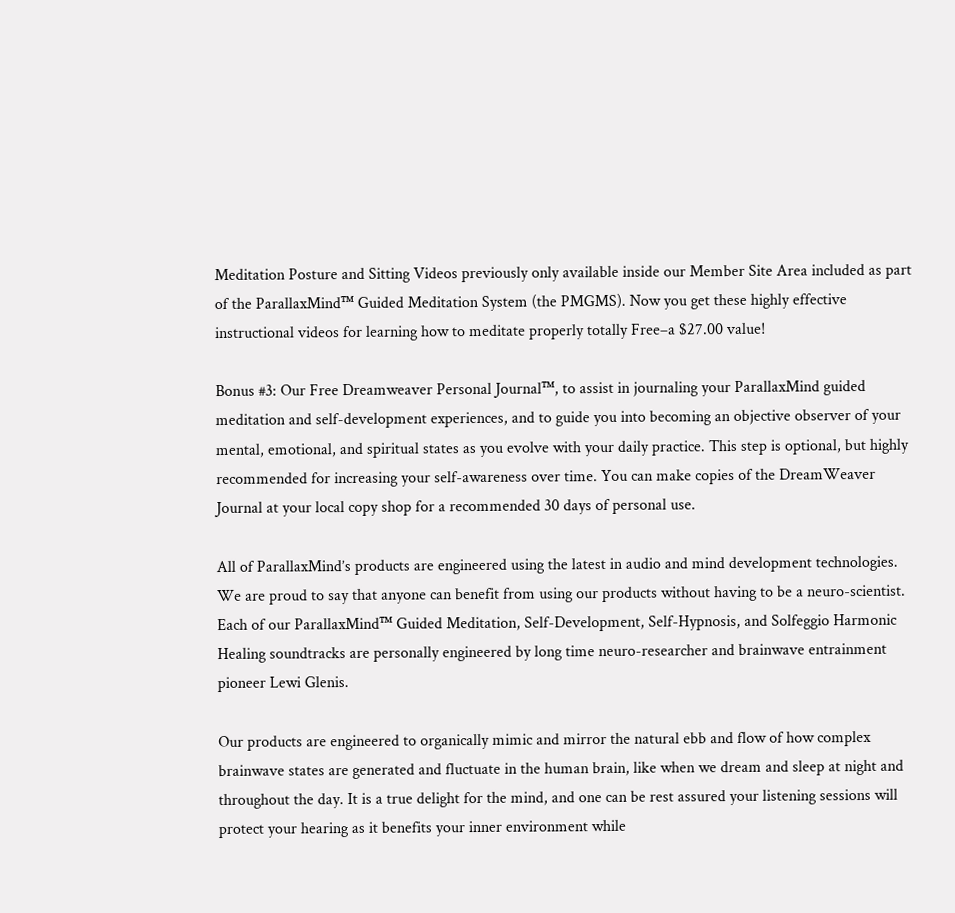Meditation Posture and Sitting Videos previously only available inside our Member Site Area included as part of the ParallaxMind™ Guided Meditation System (the PMGMS). Now you get these highly effective instructional videos for learning how to meditate properly totally Free–a $27.00 value!

Bonus #3: Our Free Dreamweaver Personal Journal™, to assist in journaling your ParallaxMind guided meditation and self-development experiences, and to guide you into becoming an objective observer of your mental, emotional, and spiritual states as you evolve with your daily practice. This step is optional, but highly recommended for increasing your self-awareness over time. You can make copies of the DreamWeaver Journal at your local copy shop for a recommended 30 days of personal use.

All of ParallaxMind’s products are engineered using the latest in audio and mind development technologies. We are proud to say that anyone can benefit from using our products without having to be a neuro-scientist. Each of our ParallaxMind™ Guided Meditation, Self-Development, Self-Hypnosis, and Solfeggio Harmonic Healing soundtracks are personally engineered by long time neuro-researcher and brainwave entrainment pioneer Lewi Glenis.

Our products are engineered to organically mimic and mirror the natural ebb and flow of how complex brainwave states are generated and fluctuate in the human brain, like when we dream and sleep at night and throughout the day. It is a true delight for the mind, and one can be rest assured your listening sessions will protect your hearing as it benefits your inner environment while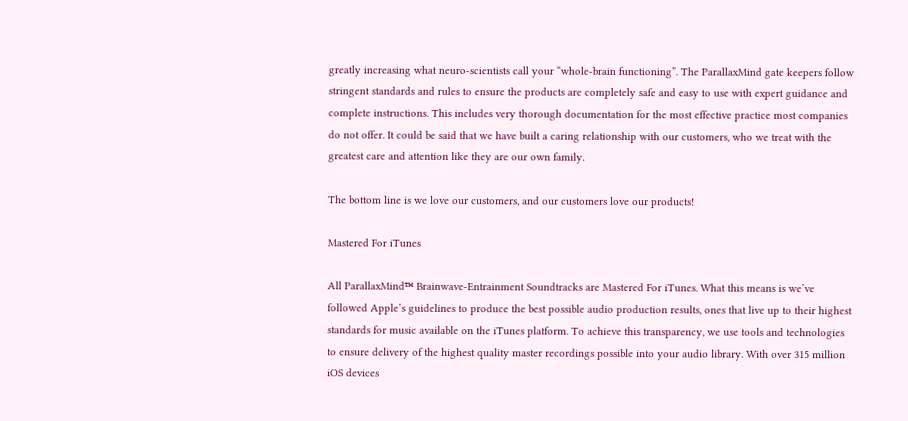greatly increasing what neuro-scientists call your “whole-brain functioning”. The ParallaxMind gate keepers follow stringent standards and rules to ensure the products are completely safe and easy to use with expert guidance and complete instructions. This includes very thorough documentation for the most effective practice most companies do not offer. It could be said that we have built a caring relationship with our customers, who we treat with the greatest care and attention like they are our own family.

The bottom line is we love our customers, and our customers love our products!

Mastered For iTunes

All ParallaxMind™ Brainwave-Entrainment Soundtracks are Mastered For iTunes. What this means is we’ve followed Apple’s guidelines to produce the best possible audio production results, ones that live up to their highest standards for music available on the iTunes platform. To achieve this transparency, we use tools and technologies to ensure delivery of the highest quality master recordings possible into your audio library. With over 315 million iOS devices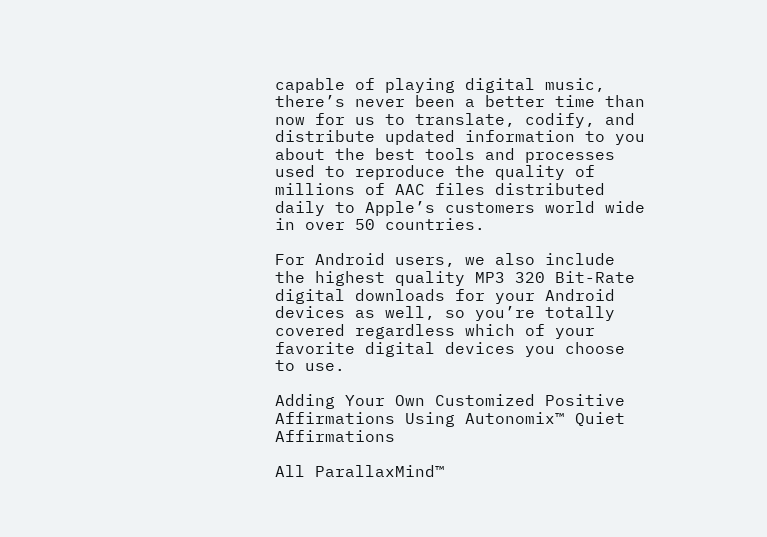capable of playing digital music, there’s never been a better time than now for us to translate, codify, and distribute updated information to you about the best tools and processes used to reproduce the quality of millions of AAC files distributed daily to Apple’s customers world wide in over 50 countries.

For Android users, we also include the highest quality MP3 320 Bit-Rate digital downloads for your Android devices as well, so you’re totally covered regardless which of your favorite digital devices you choose to use.

Adding Your Own Customized Positive Affirmations Using Autonomix™ Quiet Affirmations

All ParallaxMind™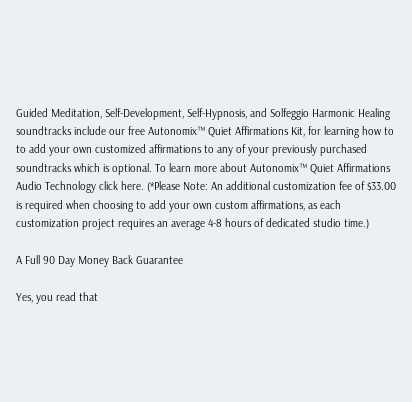Guided Meditation, Self-Development, Self-Hypnosis, and Solfeggio Harmonic Healing soundtracks include our free Autonomix™ Quiet Affirmations Kit, for learning how to to add your own customized affirmations to any of your previously purchased soundtracks which is optional. To learn more about Autonomix™ Quiet Affirmations Audio Technology click here. (*Please Note: An additional customization fee of $33.00 is required when choosing to add your own custom affirmations, as each customization project requires an average 4-8 hours of dedicated studio time.)

A Full 90 Day Money Back Guarantee

Yes, you read that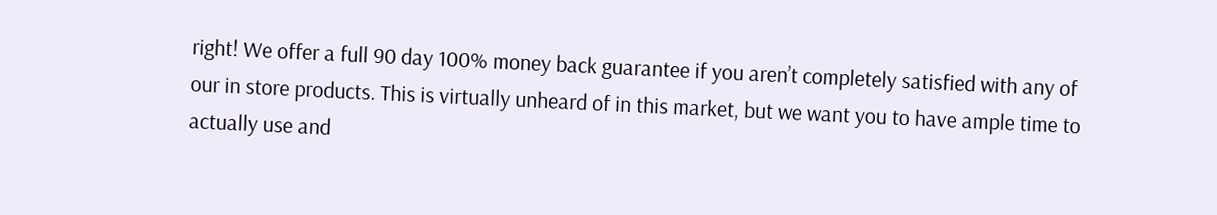right! We offer a full 90 day 100% money back guarantee if you aren’t completely satisfied with any of our in store products. This is virtually unheard of in this market, but we want you to have ample time to actually use and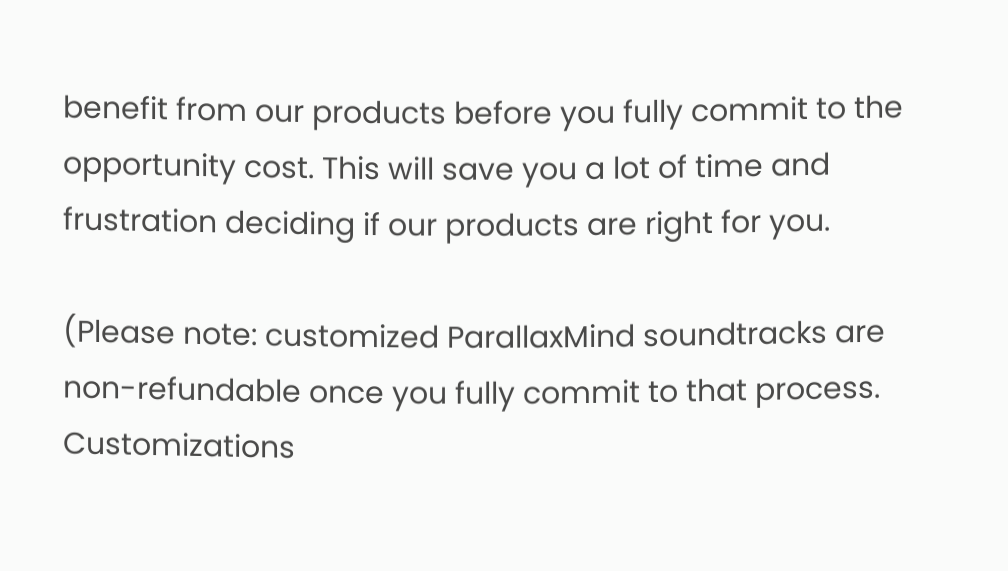benefit from our products before you fully commit to the opportunity cost. This will save you a lot of time and frustration deciding if our products are right for you.

(Please note: customized ParallaxMind soundtracks are non-refundable once you fully commit to that process. Customizations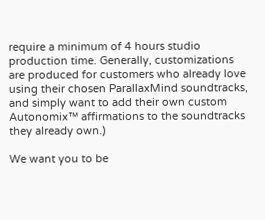require a minimum of 4 hours studio production time. Generally, customizations are produced for customers who already love using their chosen ParallaxMind soundtracks, and simply want to add their own custom Autonomix™ affirmations to the soundtracks they already own.)

We want you to be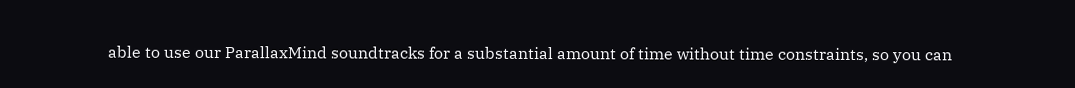able to use our ParallaxMind soundtracks for a substantial amount of time without time constraints, so you can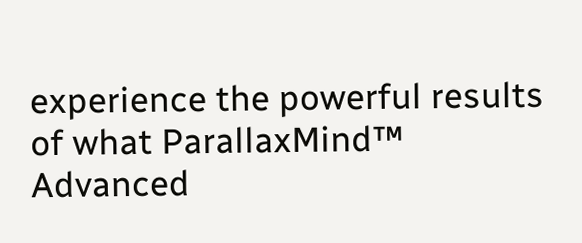experience the powerful results of what ParallaxMind™ Advanced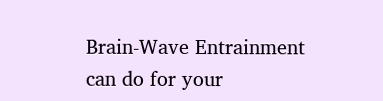Brain-Wave Entrainment can do for your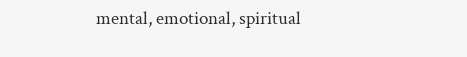mental, emotional, spiritual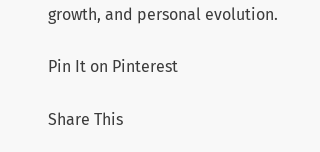growth, and personal evolution.

Pin It on Pinterest

Share This